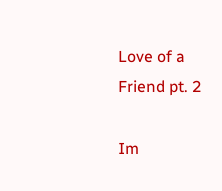Love of a Friend pt. 2

Im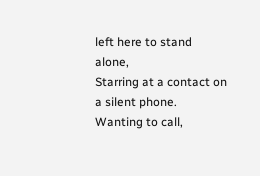left here to stand alone,
Starring at a contact on a silent phone.
Wanting to call,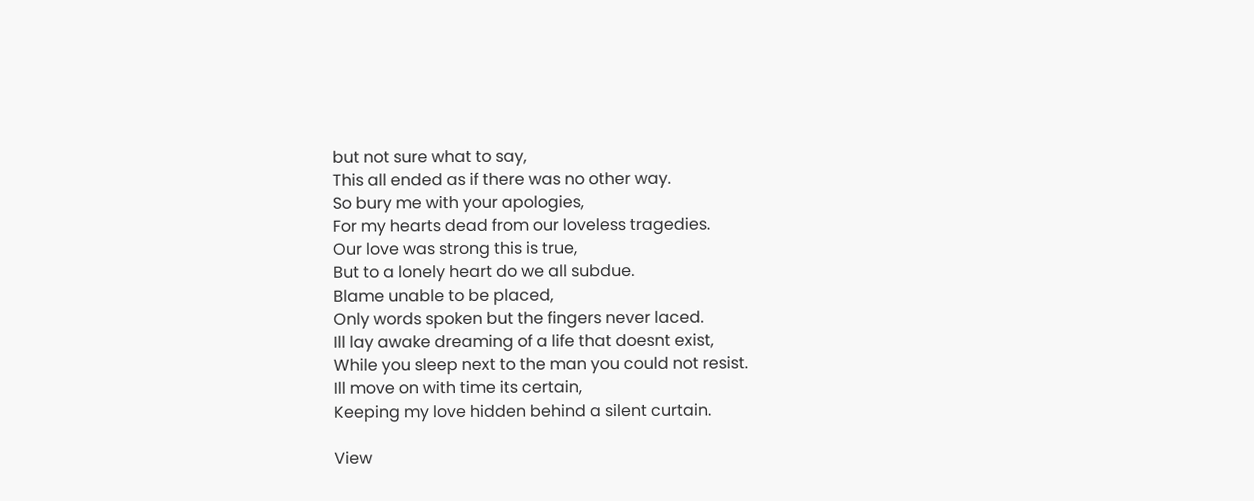but not sure what to say,
This all ended as if there was no other way.
So bury me with your apologies,
For my hearts dead from our loveless tragedies.
Our love was strong this is true,
But to a lonely heart do we all subdue.
Blame unable to be placed,
Only words spoken but the fingers never laced.
Ill lay awake dreaming of a life that doesnt exist,
While you sleep next to the man you could not resist.
Ill move on with time its certain,
Keeping my love hidden behind a silent curtain.

View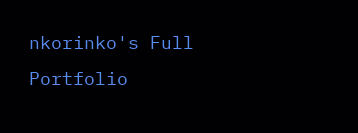nkorinko's Full Portfolio